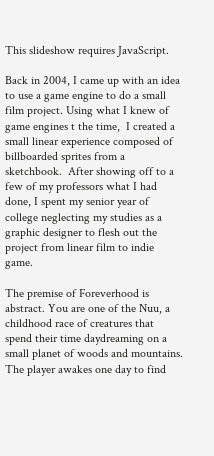This slideshow requires JavaScript.

Back in 2004, I came up with an idea to use a game engine to do a small film project. Using what I knew of game engines t the time,  I created a small linear experience composed of billboarded sprites from a sketchbook.  After showing off to a few of my professors what I had done, I spent my senior year of college neglecting my studies as a graphic designer to flesh out the project from linear film to indie game.

The premise of Foreverhood is abstract. You are one of the Nuu, a childhood race of creatures that spend their time daydreaming on a small planet of woods and mountains. The player awakes one day to find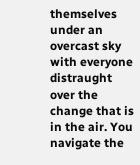themselves under an overcast sky with everyone distraught over the change that is in the air. You navigate the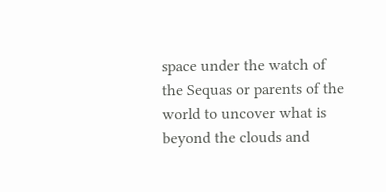space under the watch of the Sequas or parents of the world to uncover what is beyond the clouds and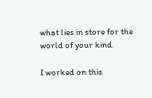what lies in store for the world of your kind.

I worked on this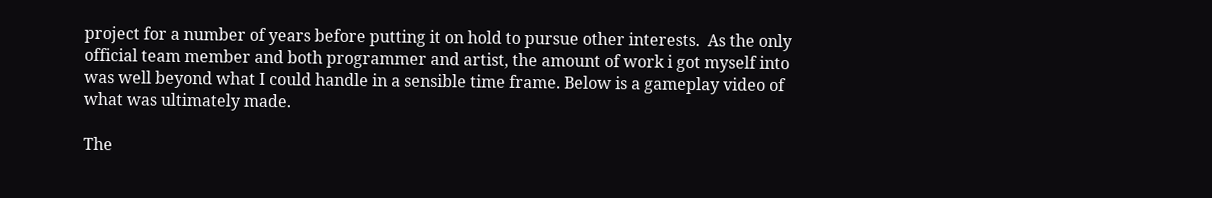project for a number of years before putting it on hold to pursue other interests.  As the only official team member and both programmer and artist, the amount of work i got myself into was well beyond what I could handle in a sensible time frame. Below is a gameplay video of what was ultimately made.

The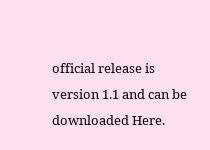official release is version 1.1 and can be downloaded Here.